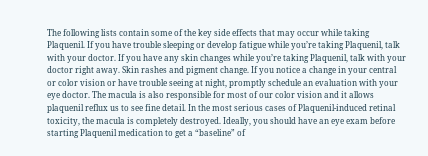The following lists contain some of the key side effects that may occur while taking Plaquenil. If you have trouble sleeping or develop fatigue while you’re taking Plaquenil, talk with your doctor. If you have any skin changes while you’re taking Plaquenil, talk with your doctor right away. Skin rashes and pigment change. If you notice a change in your central or color vision or have trouble seeing at night, promptly schedule an evaluation with your eye doctor. The macula is also responsible for most of our color vision and it allows plaquenil reflux us to see fine detail. In the most serious cases of Plaquenil-induced retinal toxicity, the macula is completely destroyed. Ideally, you should have an eye exam before starting Plaquenil medication to get a “baseline” of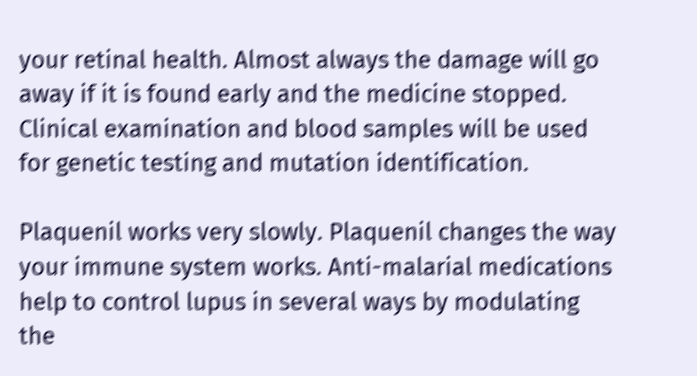your retinal health. Almost always the damage will go away if it is found early and the medicine stopped. Clinical examination and blood samples will be used for genetic testing and mutation identification.

Plaquenil works very slowly. Plaquenil changes the way your immune system works. Anti-malarial medications help to control lupus in several ways by modulating the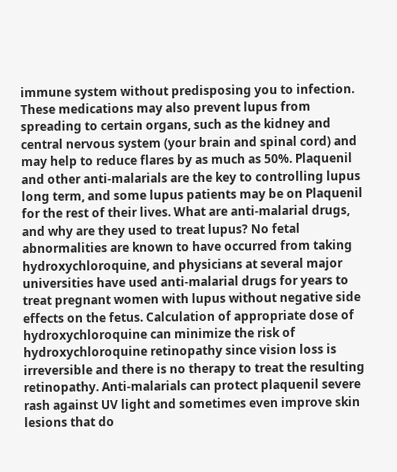immune system without predisposing you to infection. These medications may also prevent lupus from spreading to certain organs, such as the kidney and central nervous system (your brain and spinal cord) and may help to reduce flares by as much as 50%. Plaquenil and other anti-malarials are the key to controlling lupus long term, and some lupus patients may be on Plaquenil for the rest of their lives. What are anti-malarial drugs, and why are they used to treat lupus? No fetal abnormalities are known to have occurred from taking hydroxychloroquine, and physicians at several major universities have used anti-malarial drugs for years to treat pregnant women with lupus without negative side effects on the fetus. Calculation of appropriate dose of hydroxychloroquine can minimize the risk of hydroxychloroquine retinopathy since vision loss is irreversible and there is no therapy to treat the resulting retinopathy. Anti-malarials can protect plaquenil severe rash against UV light and sometimes even improve skin lesions that do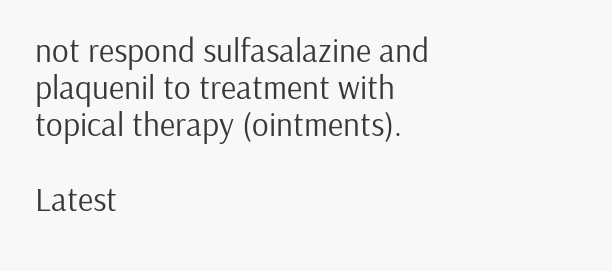not respond sulfasalazine and plaquenil to treatment with topical therapy (ointments).

Latest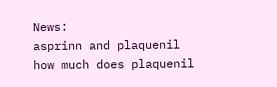News:
asprinn and plaquenil how much does plaquenil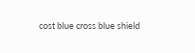cost blue cross blue shield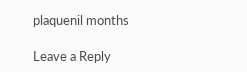plaquenil months

Leave a Reply